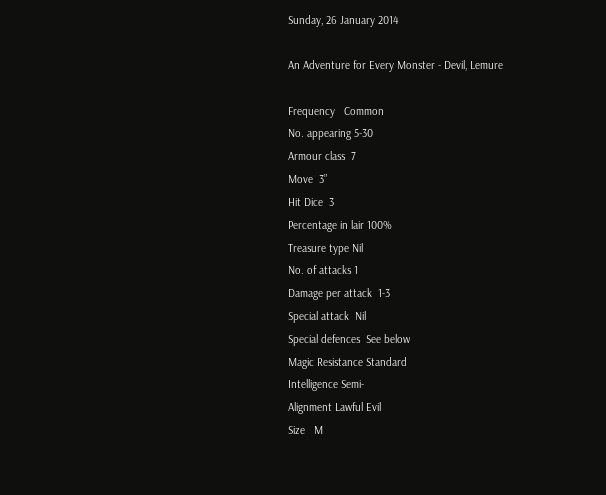Sunday, 26 January 2014

An Adventure for Every Monster - Devil, Lemure

Frequency   Common
No. appearing 5-30
Armour class  7
Move  3”
Hit Dice  3
Percentage in lair 100%
Treasure type Nil
No. of attacks 1
Damage per attack  1-3
Special attack  Nil
Special defences  See below
Magic Resistance Standard
Intelligence Semi-
Alignment Lawful Evil
Size   M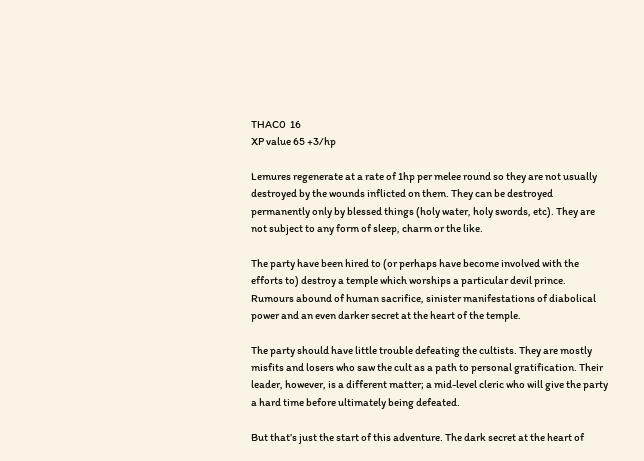THAC0  16
XP value 65 +3/hp

Lemures regenerate at a rate of 1hp per melee round so they are not usually destroyed by the wounds inflicted on them. They can be destroyed permanently only by blessed things (holy water, holy swords, etc). They are not subject to any form of sleep, charm or the like.

The party have been hired to (or perhaps have become involved with the efforts to) destroy a temple which worships a particular devil prince. Rumours abound of human sacrifice, sinister manifestations of diabolical power and an even darker secret at the heart of the temple.

The party should have little trouble defeating the cultists. They are mostly misfits and losers who saw the cult as a path to personal gratification. Their leader, however, is a different matter; a mid-level cleric who will give the party a hard time before ultimately being defeated.

But that’s just the start of this adventure. The dark secret at the heart of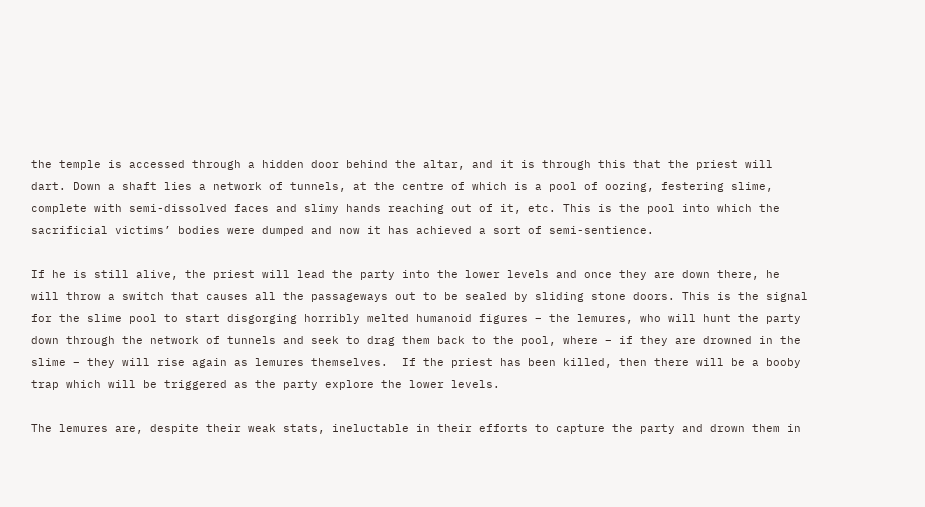the temple is accessed through a hidden door behind the altar, and it is through this that the priest will dart. Down a shaft lies a network of tunnels, at the centre of which is a pool of oozing, festering slime, complete with semi-dissolved faces and slimy hands reaching out of it, etc. This is the pool into which the sacrificial victims’ bodies were dumped and now it has achieved a sort of semi-sentience.

If he is still alive, the priest will lead the party into the lower levels and once they are down there, he will throw a switch that causes all the passageways out to be sealed by sliding stone doors. This is the signal for the slime pool to start disgorging horribly melted humanoid figures – the lemures, who will hunt the party down through the network of tunnels and seek to drag them back to the pool, where – if they are drowned in the slime – they will rise again as lemures themselves.  If the priest has been killed, then there will be a booby trap which will be triggered as the party explore the lower levels.

The lemures are, despite their weak stats, ineluctable in their efforts to capture the party and drown them in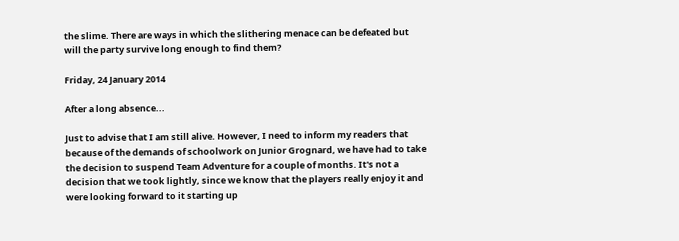the slime. There are ways in which the slithering menace can be defeated but will the party survive long enough to find them?

Friday, 24 January 2014

After a long absence...

Just to advise that I am still alive. However, I need to inform my readers that because of the demands of schoolwork on Junior Grognard, we have had to take the decision to suspend Team Adventure for a couple of months. It's not a decision that we took lightly, since we know that the players really enjoy it and were looking forward to it starting up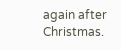again after Christmas.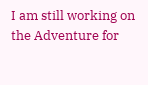I am still working on the Adventure for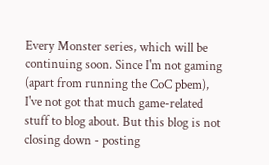Every Monster series, which will be continuing soon. Since I'm not gaming (apart from running the CoC pbem), I've not got that much game-related stuff to blog about. But this blog is not closing down - posting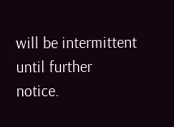will be intermittent until further notice.